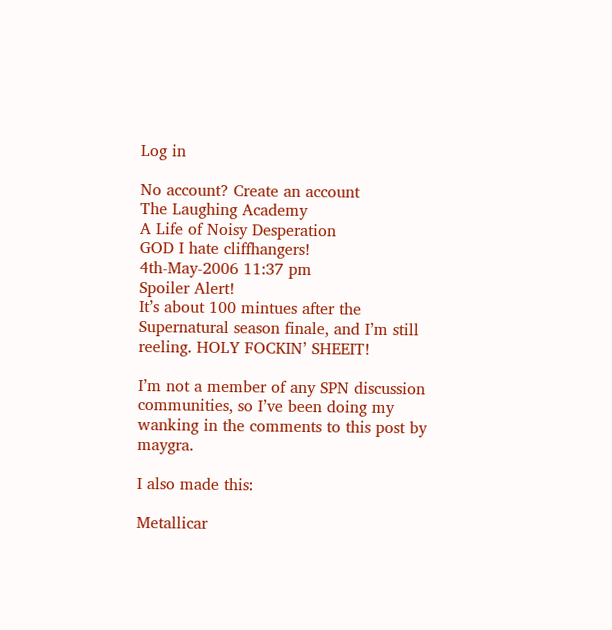Log in

No account? Create an account
The Laughing Academy
A Life of Noisy Desperation
GOD I hate cliffhangers!
4th-May-2006 11:37 pm
Spoiler Alert!
It’s about 100 mintues after the Supernatural season finale, and I’m still reeling. HOLY FOCKIN’ SHEEIT!

I’m not a member of any SPN discussion communities, so I’ve been doing my wanking in the comments to this post by maygra.

I also made this:

Metallicar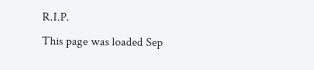R.I.P.
This page was loaded Sep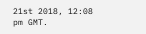21st 2018, 12:08 pm GMT.